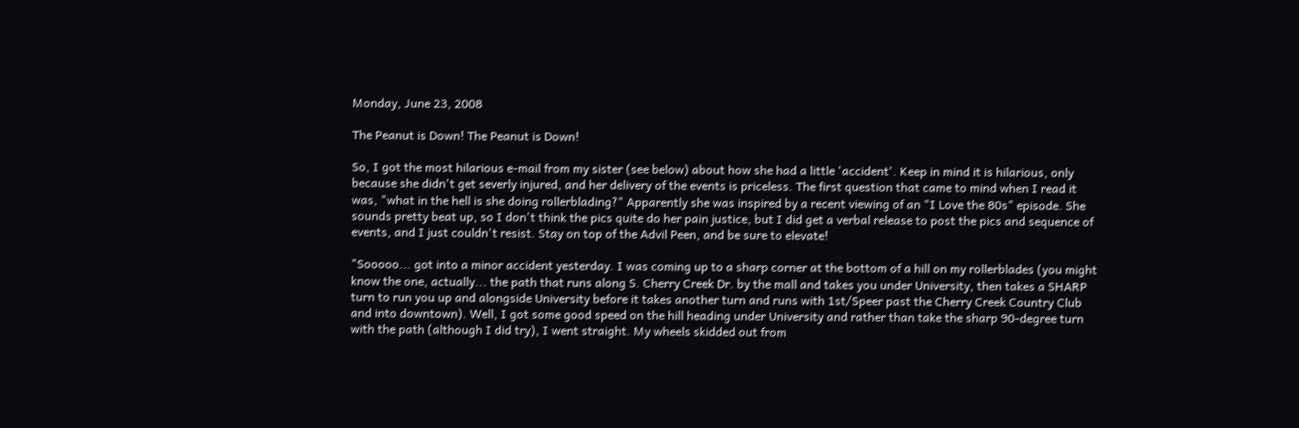Monday, June 23, 2008

The Peanut is Down! The Peanut is Down!

So, I got the most hilarious e-mail from my sister (see below) about how she had a little 'accident'. Keep in mind it is hilarious, only because she didn't get severly injured, and her delivery of the events is priceless. The first question that came to mind when I read it was, "what in the hell is she doing rollerblading?" Apparently she was inspired by a recent viewing of an "I Love the 80s" episode. She sounds pretty beat up, so I don't think the pics quite do her pain justice, but I did get a verbal release to post the pics and sequence of events, and I just couldn't resist. Stay on top of the Advil Peen, and be sure to elevate!

"Sooooo... got into a minor accident yesterday. I was coming up to a sharp corner at the bottom of a hill on my rollerblades (you might know the one, actually... the path that runs along S. Cherry Creek Dr. by the mall and takes you under University, then takes a SHARP turn to run you up and alongside University before it takes another turn and runs with 1st/Speer past the Cherry Creek Country Club and into downtown). Well, I got some good speed on the hill heading under University and rather than take the sharp 90-degree turn with the path (although I did try), I went straight. My wheels skidded out from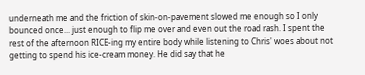underneath me and the friction of skin-on-pavement slowed me enough so I only bounced once... just enough to flip me over and even out the road rash. I spent the rest of the afternoon RICE-ing my entire body while listening to Chris' woes about not getting to spend his ice-cream money. He did say that he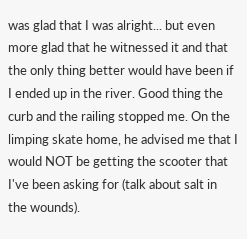was glad that I was alright... but even more glad that he witnessed it and that the only thing better would have been if I ended up in the river. Good thing the curb and the railing stopped me. On the limping skate home, he advised me that I would NOT be getting the scooter that I've been asking for (talk about salt in the wounds).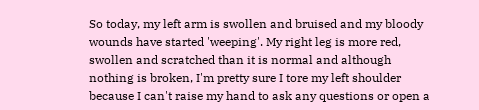So today, my left arm is swollen and bruised and my bloody wounds have started 'weeping'. My right leg is more red, swollen and scratched than it is normal and although nothing is broken, I'm pretty sure I tore my left shoulder because I can't raise my hand to ask any questions or open a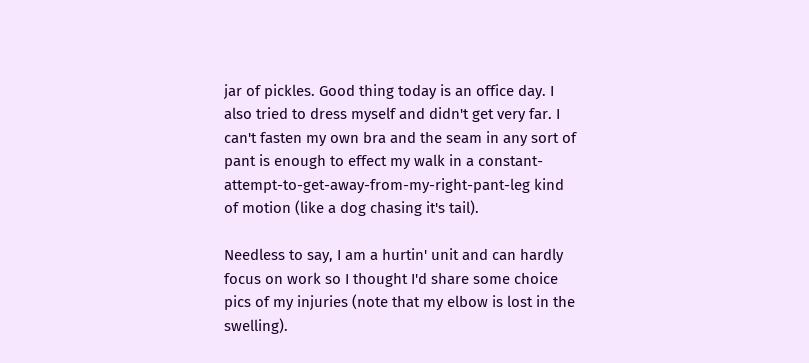jar of pickles. Good thing today is an office day. I also tried to dress myself and didn't get very far. I can't fasten my own bra and the seam in any sort of pant is enough to effect my walk in a constant-attempt-to-get-away-from-my-right-pant-leg kind of motion (like a dog chasing it's tail).

Needless to say, I am a hurtin' unit and can hardly focus on work so I thought I'd share some choice pics of my injuries (note that my elbow is lost in the swelling).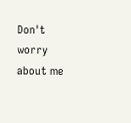Don't worry about me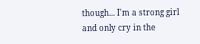though... I'm a strong girl and only cry in the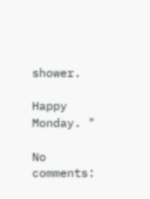shower.

Happy Monday. "

No comments: